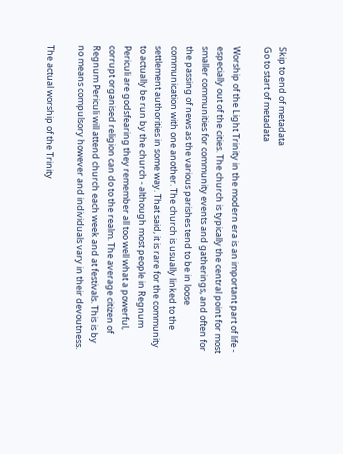Skip to end of metadata
Go to start of metadata

Worship of the Light Trinity in the modern era is an important part of life - especially out of the cities. The church is typically the central point for most smaller communities for community events and gatherings, and often for the passing of news as the various parishes tend to be in loose communication with one another. The church is usually linked to the settlement authorities in some way. That said, it is rare for the community to actually be run by the church - although most people in Regnum Periculi are godsfearing they remember all too well what a powerful, corrupt organised religion can do to the realm. The average citizen of Regnum Periculi will attend church each week and at festivals. This is by no means compulsory however and individuals vary in their devoutness.

The actual worship of the Trinity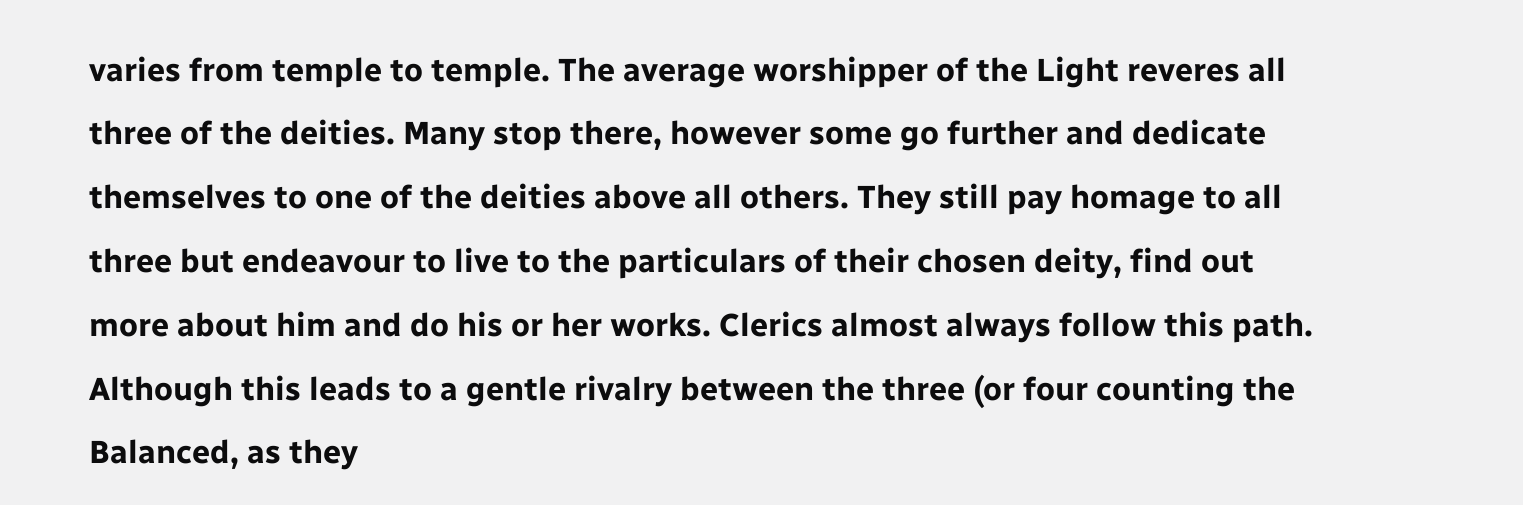varies from temple to temple. The average worshipper of the Light reveres all three of the deities. Many stop there, however some go further and dedicate themselves to one of the deities above all others. They still pay homage to all three but endeavour to live to the particulars of their chosen deity, find out more about him and do his or her works. Clerics almost always follow this path. Although this leads to a gentle rivalry between the three (or four counting the Balanced, as they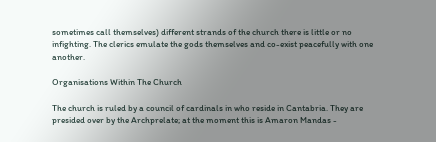sometimes call themselves) different strands of the church there is little or no infighting. The clerics emulate the gods themselves and co-exist peacefully with one another.

Organisations Within The Church

The church is ruled by a council of cardinals in who reside in Cantabria. They are presided over by the Archprelate; at the moment this is Amaron Mandas -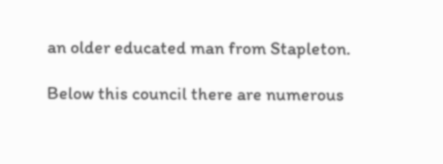an older educated man from Stapleton.

Below this council there are numerous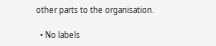other parts to the organisation.

  • No labels